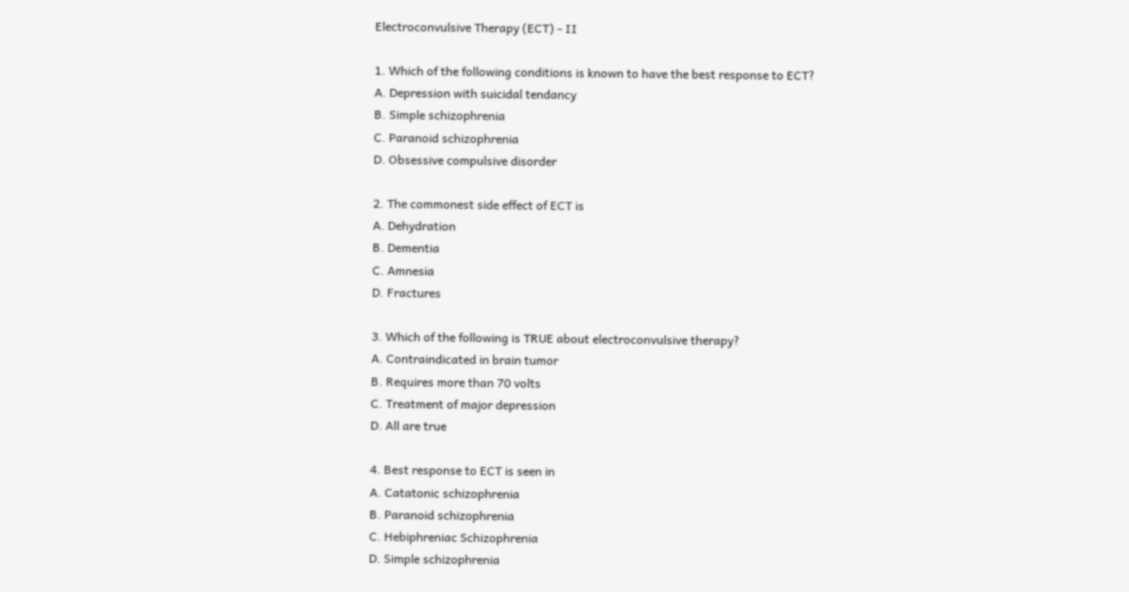Electroconvulsive Therapy (ECT) - II

1. Which of the following conditions is known to have the best response to ECT?
A. Depression with suicidal tendancy
B. Simple schizophrenia
C. Paranoid schizophrenia
D. Obsessive compulsive disorder

2. The commonest side effect of ECT is
A. Dehydration
B. Dementia
C. Amnesia
D. Fractures

3. Which of the following is TRUE about electroconvulsive therapy?
A. Contraindicated in brain tumor
B. Requires more than 70 volts
C. Treatment of major depression
D. All are true

4. Best response to ECT is seen in
A. Catatonic schizophrenia
B. Paranoid schizophrenia
C. Hebiphreniac Schizophrenia
D. Simple schizophrenia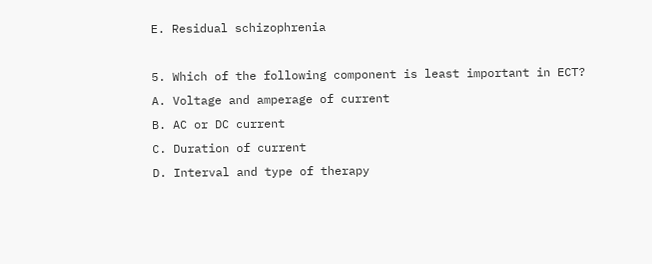E. Residual schizophrenia

5. Which of the following component is least important in ECT?
A. Voltage and amperage of current
B. AC or DC current
C. Duration of current
D. Interval and type of therapy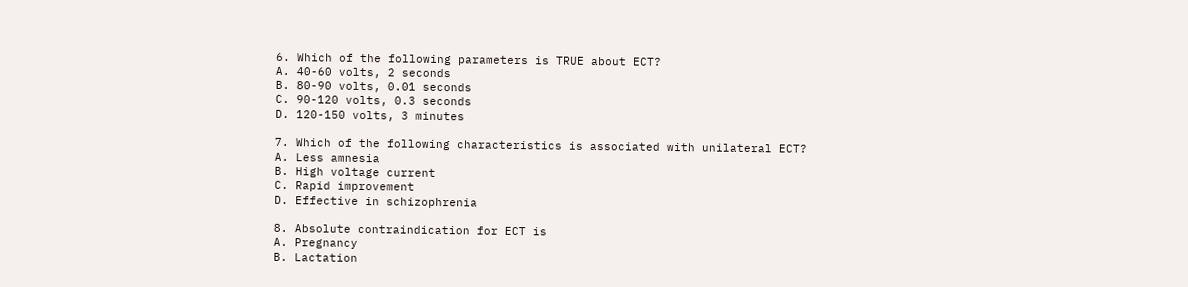6. Which of the following parameters is TRUE about ECT?
A. 40-60 volts, 2 seconds
B. 80-90 volts, 0.01 seconds
C. 90-120 volts, 0.3 seconds
D. 120-150 volts, 3 minutes

7. Which of the following characteristics is associated with unilateral ECT?
A. Less amnesia
B. High voltage current
C. Rapid improvement
D. Effective in schizophrenia

8. Absolute contraindication for ECT is
A. Pregnancy
B. Lactation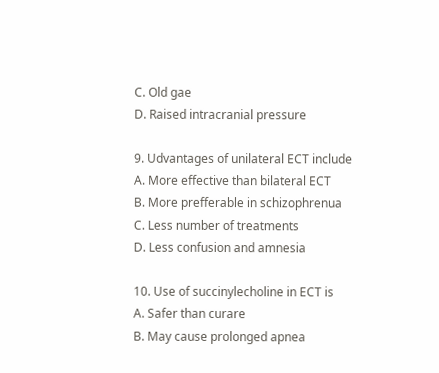C. Old gae
D. Raised intracranial pressure

9. Udvantages of unilateral ECT include
A. More effective than bilateral ECT
B. More prefferable in schizophrenua
C. Less number of treatments
D. Less confusion and amnesia

10. Use of succinylecholine in ECT is
A. Safer than curare
B. May cause prolonged apnea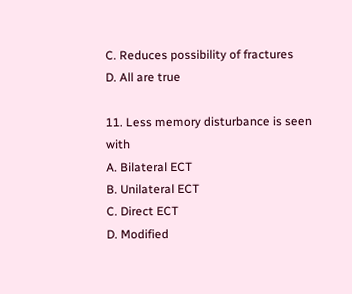C. Reduces possibility of fractures
D. All are true

11. Less memory disturbance is seen with
A. Bilateral ECT
B. Unilateral ECT
C. Direct ECT
D. Modified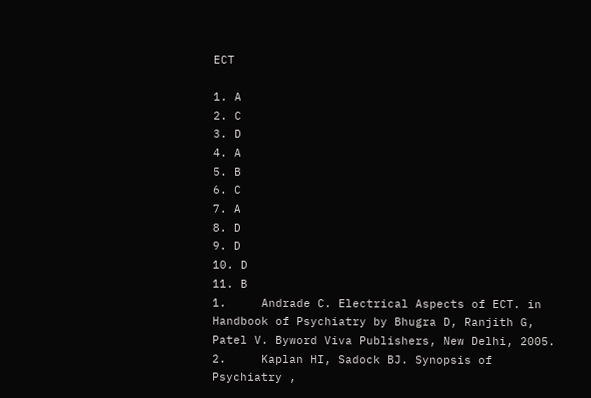ECT

1. A
2. C
3. D
4. A
5. B
6. C
7. A
8. D
9. D
10. D
11. B
1.     Andrade C. Electrical Aspects of ECT. in Handbook of Psychiatry by Bhugra D, Ranjith G, Patel V. Byword Viva Publishers, New Delhi, 2005.
2.     Kaplan HI, Sadock BJ. Synopsis of Psychiatry ,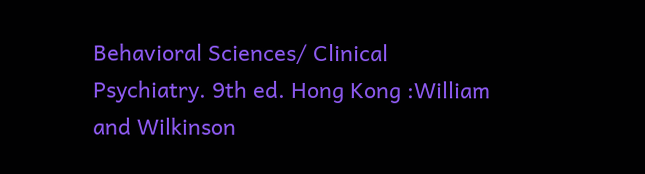Behavioral Sciences/ Clinical Psychiatry. 9th ed. Hong Kong :William and Wilkinson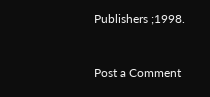Publishers ;1998.


Post a Comment